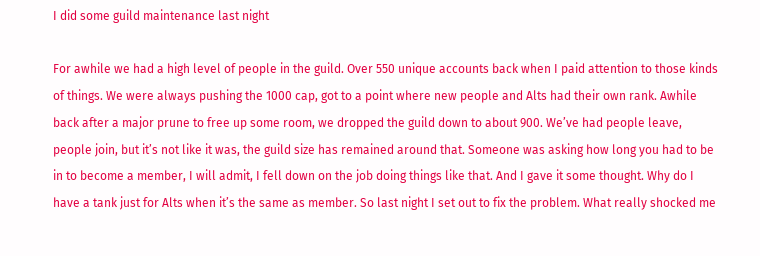I did some guild maintenance last night

For awhile we had a high level of people in the guild. Over 550 unique accounts back when I paid attention to those kinds of things. We were always pushing the 1000 cap, got to a point where new people and Alts had their own rank. Awhile back after a major prune to free up some room, we dropped the guild down to about 900. We’ve had people leave, people join, but it’s not like it was, the guild size has remained around that. Someone was asking how long you had to be in to become a member, I will admit, I fell down on the job doing things like that. And I gave it some thought. Why do I have a tank just for Alts when it’s the same as member. So last night I set out to fix the problem. What really shocked me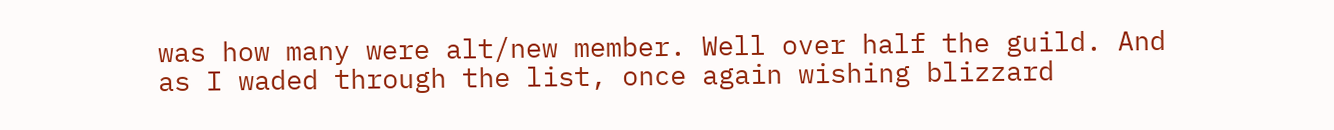was how many were alt/new member. Well over half the guild. And as I waded through the list, once again wishing blizzard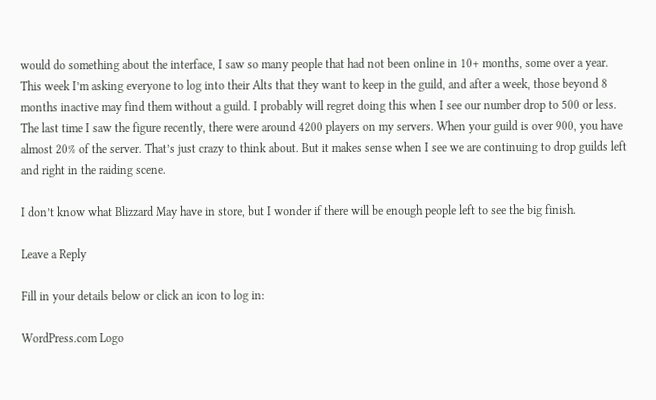would do something about the interface, I saw so many people that had not been online in 10+ months, some over a year. This week I’m asking everyone to log into their Alts that they want to keep in the guild, and after a week, those beyond 8 months inactive may find them without a guild. I probably will regret doing this when I see our number drop to 500 or less. The last time I saw the figure recently, there were around 4200 players on my servers. When your guild is over 900, you have almost 20% of the server. That’s just crazy to think about. But it makes sense when I see we are continuing to drop guilds left and right in the raiding scene.

I don’t know what Blizzard May have in store, but I wonder if there will be enough people left to see the big finish.

Leave a Reply

Fill in your details below or click an icon to log in:

WordPress.com Logo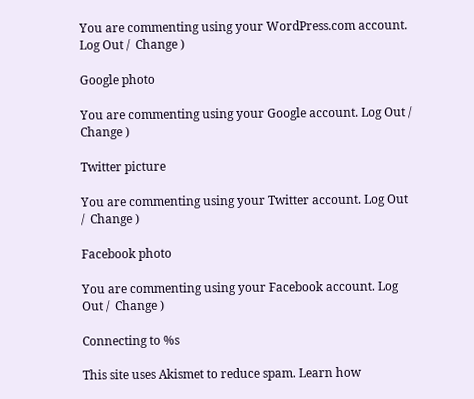You are commenting using your WordPress.com account. Log Out /  Change )

Google photo

You are commenting using your Google account. Log Out /  Change )

Twitter picture

You are commenting using your Twitter account. Log Out /  Change )

Facebook photo

You are commenting using your Facebook account. Log Out /  Change )

Connecting to %s

This site uses Akismet to reduce spam. Learn how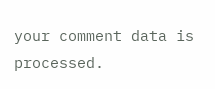your comment data is processed.